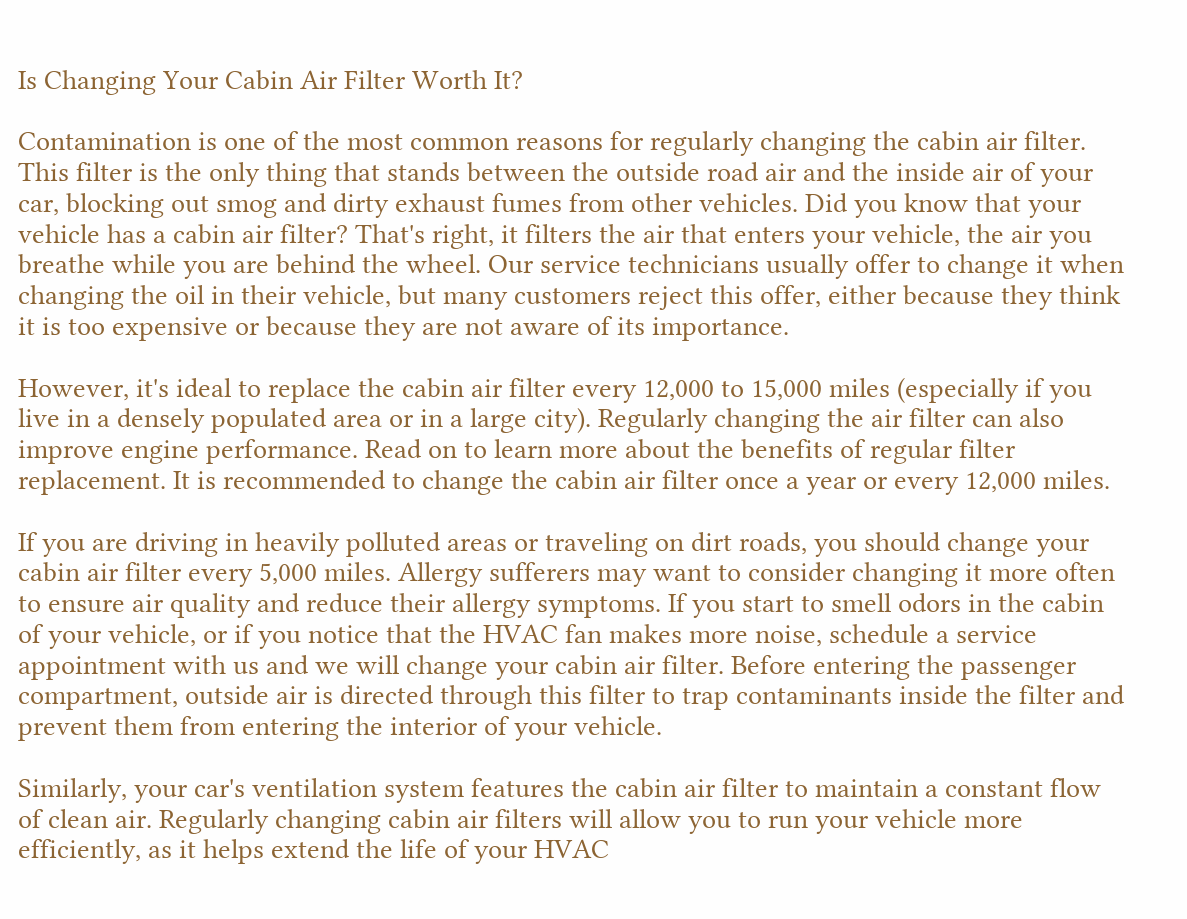Is Changing Your Cabin Air Filter Worth It?

Contamination is one of the most common reasons for regularly changing the cabin air filter. This filter is the only thing that stands between the outside road air and the inside air of your car, blocking out smog and dirty exhaust fumes from other vehicles. Did you know that your vehicle has a cabin air filter? That's right, it filters the air that enters your vehicle, the air you breathe while you are behind the wheel. Our service technicians usually offer to change it when changing the oil in their vehicle, but many customers reject this offer, either because they think it is too expensive or because they are not aware of its importance.

However, it's ideal to replace the cabin air filter every 12,000 to 15,000 miles (especially if you live in a densely populated area or in a large city). Regularly changing the air filter can also improve engine performance. Read on to learn more about the benefits of regular filter replacement. It is recommended to change the cabin air filter once a year or every 12,000 miles.

If you are driving in heavily polluted areas or traveling on dirt roads, you should change your cabin air filter every 5,000 miles. Allergy sufferers may want to consider changing it more often to ensure air quality and reduce their allergy symptoms. If you start to smell odors in the cabin of your vehicle, or if you notice that the HVAC fan makes more noise, schedule a service appointment with us and we will change your cabin air filter. Before entering the passenger compartment, outside air is directed through this filter to trap contaminants inside the filter and prevent them from entering the interior of your vehicle.

Similarly, your car's ventilation system features the cabin air filter to maintain a constant flow of clean air. Regularly changing cabin air filters will allow you to run your vehicle more efficiently, as it helps extend the life of your HVAC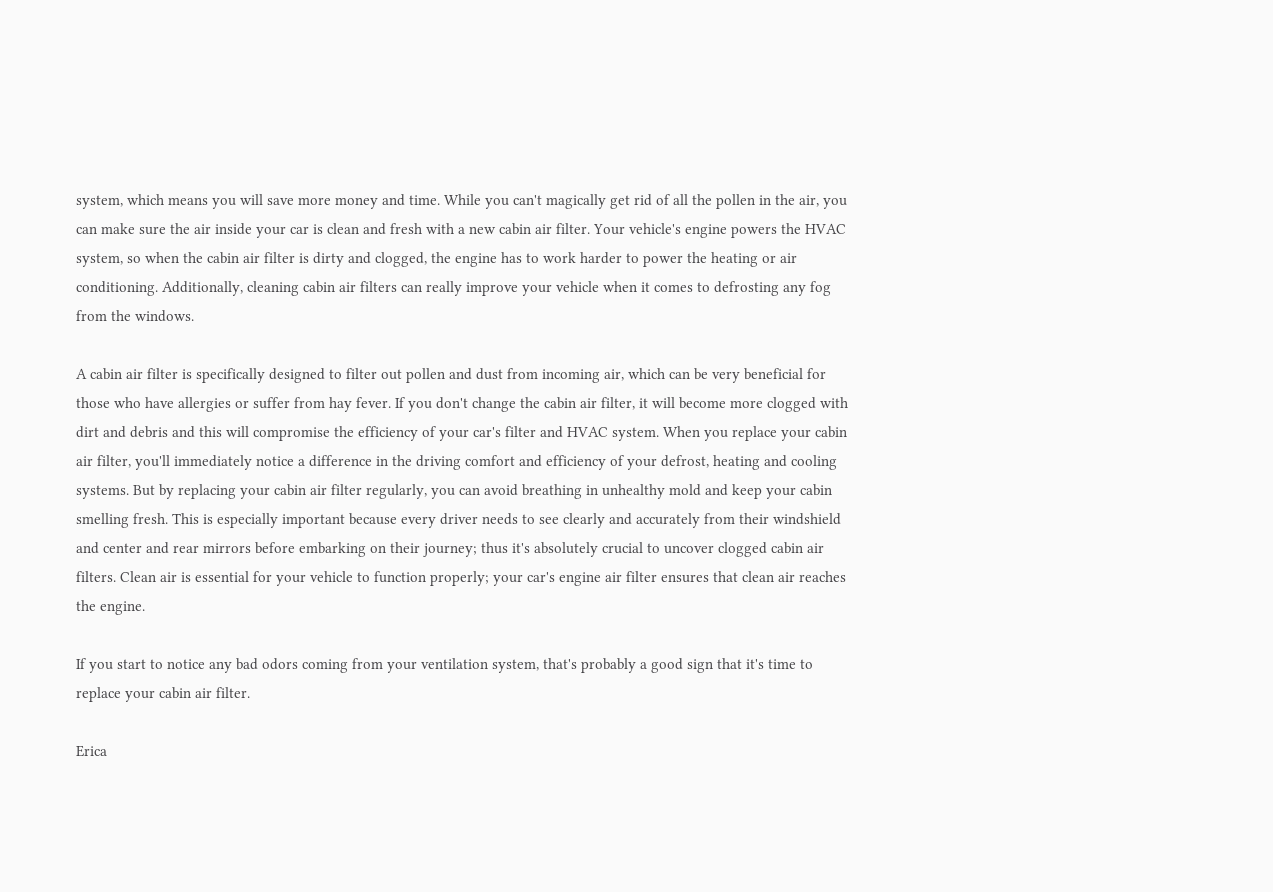system, which means you will save more money and time. While you can't magically get rid of all the pollen in the air, you can make sure the air inside your car is clean and fresh with a new cabin air filter. Your vehicle's engine powers the HVAC system, so when the cabin air filter is dirty and clogged, the engine has to work harder to power the heating or air conditioning. Additionally, cleaning cabin air filters can really improve your vehicle when it comes to defrosting any fog from the windows.

A cabin air filter is specifically designed to filter out pollen and dust from incoming air, which can be very beneficial for those who have allergies or suffer from hay fever. If you don't change the cabin air filter, it will become more clogged with dirt and debris and this will compromise the efficiency of your car's filter and HVAC system. When you replace your cabin air filter, you'll immediately notice a difference in the driving comfort and efficiency of your defrost, heating and cooling systems. But by replacing your cabin air filter regularly, you can avoid breathing in unhealthy mold and keep your cabin smelling fresh. This is especially important because every driver needs to see clearly and accurately from their windshield and center and rear mirrors before embarking on their journey; thus it's absolutely crucial to uncover clogged cabin air filters. Clean air is essential for your vehicle to function properly; your car's engine air filter ensures that clean air reaches the engine.

If you start to notice any bad odors coming from your ventilation system, that's probably a good sign that it's time to replace your cabin air filter.

Erica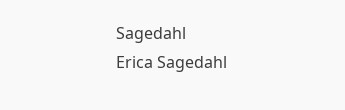Sagedahl
Erica Sagedahl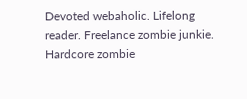Devoted webaholic. Lifelong reader. Freelance zombie junkie. Hardcore zombie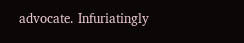advocate. Infuriatingly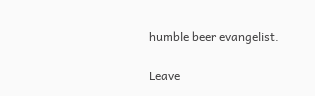humble beer evangelist.

Leave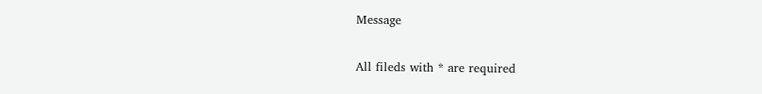Message

All fileds with * are required